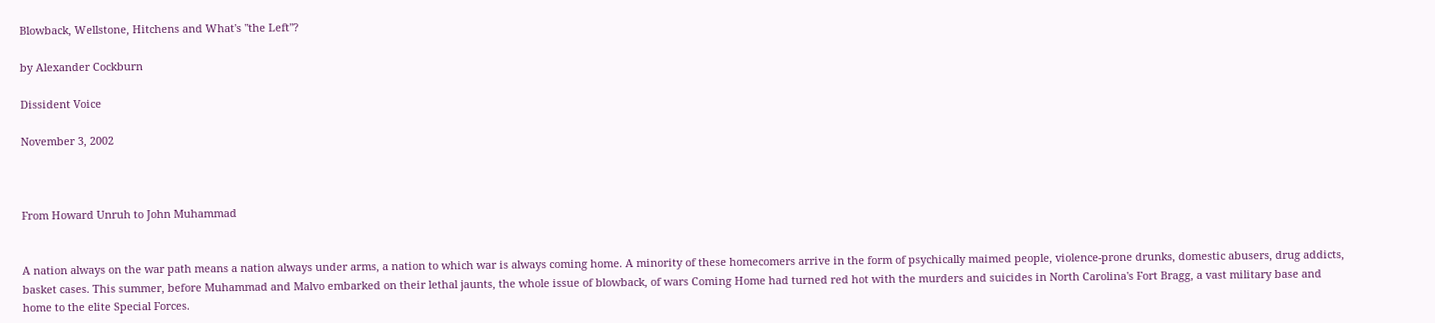Blowback, Wellstone, Hitchens and What's "the Left"?

by Alexander Cockburn

Dissident Voice

November 3, 2002



From Howard Unruh to John Muhammad


A nation always on the war path means a nation always under arms, a nation to which war is always coming home. A minority of these homecomers arrive in the form of psychically maimed people, violence-prone drunks, domestic abusers, drug addicts, basket cases. This summer, before Muhammad and Malvo embarked on their lethal jaunts, the whole issue of blowback, of wars Coming Home had turned red hot with the murders and suicides in North Carolina's Fort Bragg, a vast military base and home to the elite Special Forces.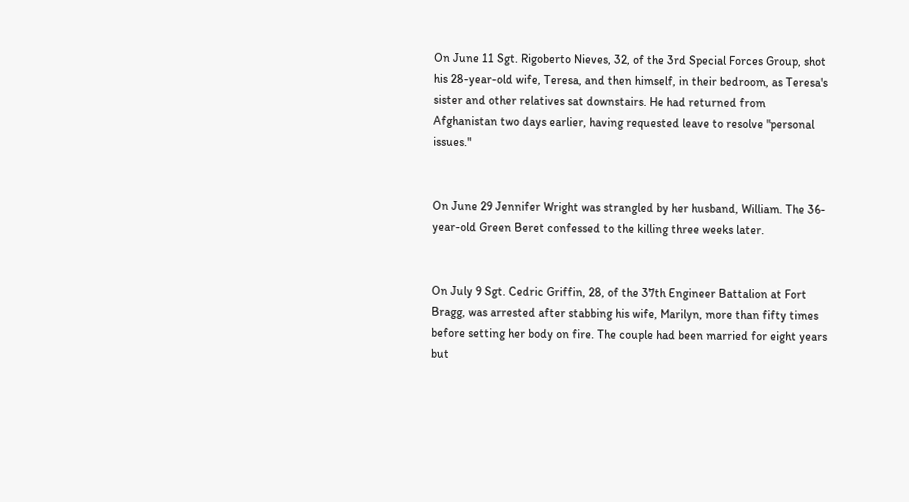On June 11 Sgt. Rigoberto Nieves, 32, of the 3rd Special Forces Group, shot his 28-year-old wife, Teresa, and then himself, in their bedroom, as Teresa's sister and other relatives sat downstairs. He had returned from Afghanistan two days earlier, having requested leave to resolve "personal issues."


On June 29 Jennifer Wright was strangled by her husband, William. The 36-year-old Green Beret confessed to the killing three weeks later.


On July 9 Sgt. Cedric Griffin, 28, of the 37th Engineer Battalion at Fort Bragg, was arrested after stabbing his wife, Marilyn, more than fifty times before setting her body on fire. The couple had been married for eight years but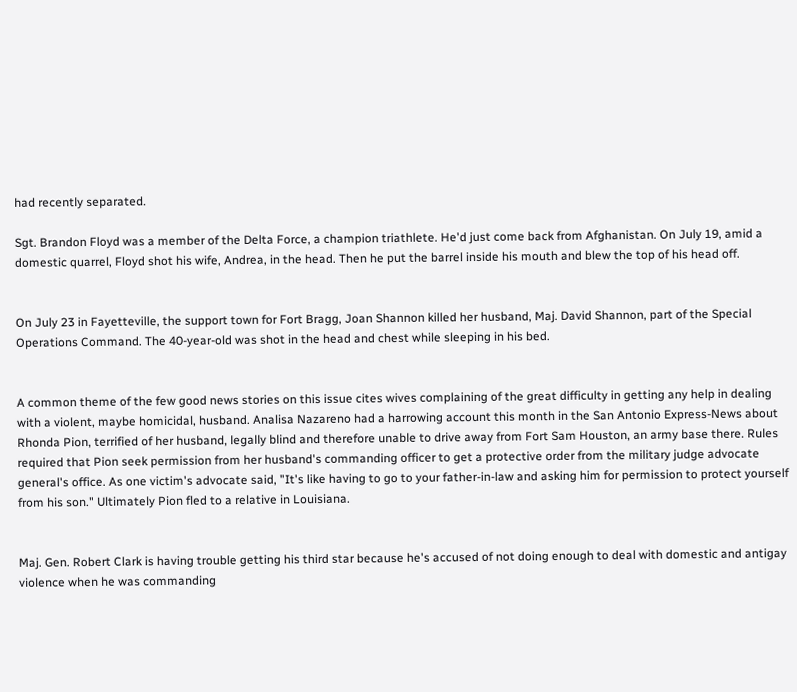had recently separated.

Sgt. Brandon Floyd was a member of the Delta Force, a champion triathlete. He'd just come back from Afghanistan. On July 19, amid a domestic quarrel, Floyd shot his wife, Andrea, in the head. Then he put the barrel inside his mouth and blew the top of his head off.


On July 23 in Fayetteville, the support town for Fort Bragg, Joan Shannon killed her husband, Maj. David Shannon, part of the Special Operations Command. The 40-year-old was shot in the head and chest while sleeping in his bed.


A common theme of the few good news stories on this issue cites wives complaining of the great difficulty in getting any help in dealing with a violent, maybe homicidal, husband. Analisa Nazareno had a harrowing account this month in the San Antonio Express-News about Rhonda Pion, terrified of her husband, legally blind and therefore unable to drive away from Fort Sam Houston, an army base there. Rules required that Pion seek permission from her husband's commanding officer to get a protective order from the military judge advocate general's office. As one victim's advocate said, "It's like having to go to your father-in-law and asking him for permission to protect yourself from his son." Ultimately Pion fled to a relative in Louisiana.


Maj. Gen. Robert Clark is having trouble getting his third star because he's accused of not doing enough to deal with domestic and antigay violence when he was commanding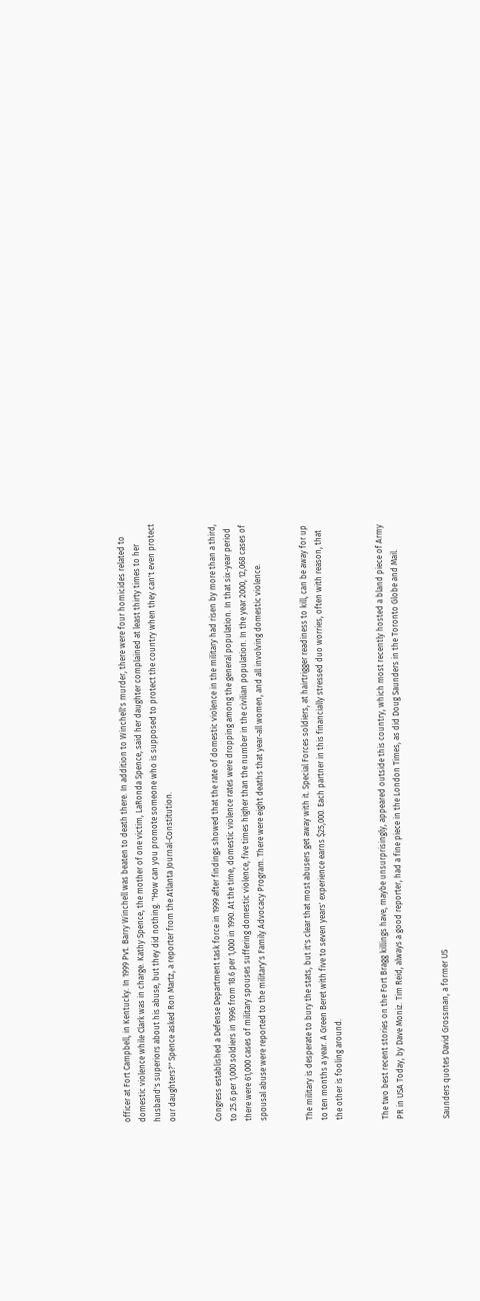officer at Fort Campbell, in Kentucky. In 1999 Pvt. Barry Winchell was beaten to death there. In addition to Winchell's murder, there were four homicides related to domestic violence while Clark was in charge. Kathy Spence, the mother of one victim, LaRonda Spence, said her daughter complained at least thirty times to her husband's superiors about his abuse, but they did nothing. "How can you promote someone who is supposed to protect the country when they can't even protect our daughters?" Spence asked Ron Martz, a reporter from the Atlanta Journal-Constitution.


Congress established a Defense Department task force in 1999 after findings showed that the rate of domestic violence in the military had risen by more than a third, to 25.6 per 1,000 soldiers in 1996 from 18.6 per 1,000 in 1990. At the time, domestic violence rates were dropping among the general population. In that six-year period there were 61,000 cases of military spouses suffering domestic violence, five times higher than the number in the civilian population. In the year 2000, 12,068 cases of spousal abuse were reported to the military's Family Advocacy Program. There were eight deaths that year-all women, and all involving domestic violence.


The military is desperate to bury the stats, but it's clear that most abusers get away with it. Special Forces soldiers, at hairtrigger readiness to kill, can be away for up to ten months a year. A Green Beret with five to seven years' experience earns $25,000. Each partner in this financially stressed duo worries, often with reason, that the other is fooling around.


The two best recent stories on the Fort Bragg killings have, maybe unsurprisingly, appeared outside this country, which most recently hosted a bland piece of Army PR in USA Today, by Dave Moniz. Tim Reid, always a good reporter, had a fine piece in the London Times, as did Doug Saunders in the Toronto Globe and Mail.


Saunders quotes David Grossman, a former US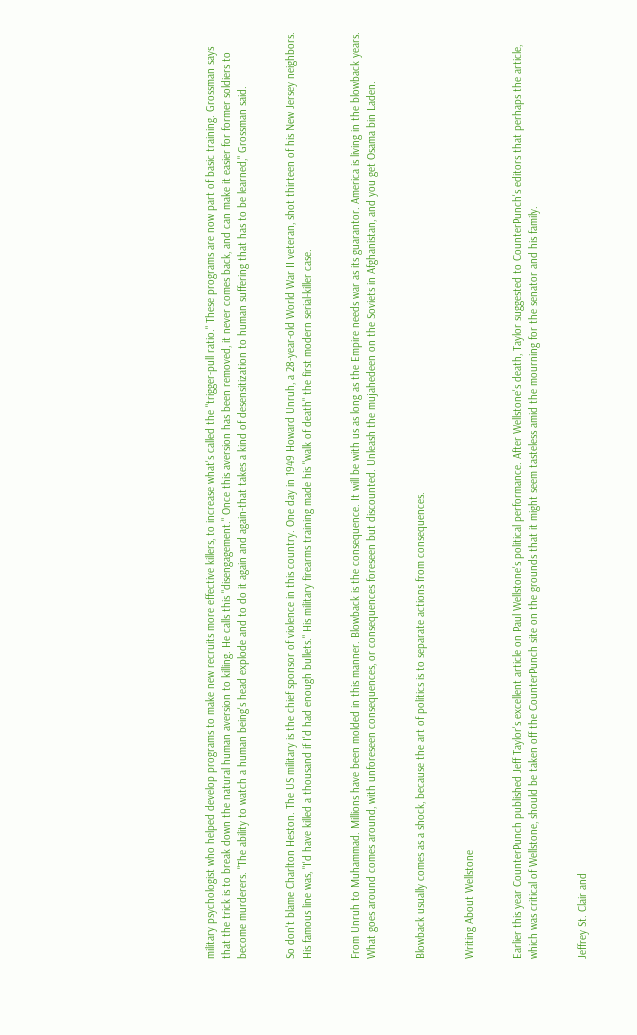military psychologist who helped develop programs to make new recruits more effective killers, to increase what's called the "trigger-pull ratio." These programs are now part of basic training. Grossman says that the trick is to break down the natural human aversion to killing. He calls this "disengagement." Once this aversion has been removed, it never comes back, and can make it easier for former soldiers to become murderers. "The ability to watch a human being's head explode and to do it again and again-that takes a kind of desensitization to human suffering that has to be learned," Grossman said.


So don't blame Charlton Heston. The US military is the chief sponsor of violence in this country. One day in 1949 Howard Unruh, a 28-year-old World War II veteran, shot thirteen of his New Jersey neighbors. His famous line was, "I'd have killed a thousand if I'd had enough bullets." His military firearms training made his "walk of death" the first modern serial-killer case.


From Unruh to Muhammad. Millions have been molded in this manner. Blowback is the consequence. It will be with us as long as the Empire needs war as its guarantor. America is living in the blowback years. What goes around comes around, with unforeseen consequences, or consequences foreseen but discounted. Unleash the mujahedeen on the Soviets in Afghanistan, and you get Osama bin Laden.


Blowback usually comes as a shock, because the art of politics is to separate actions from consequences.


Writing About Wellstone


Earlier this year CounterPunch published Jeff Taylor's excellent article on Paul Wellstone's political performance. After Wellstone's death, Taylor suggested to CounterPunch's editors that perhaps the article, which was critical of Wellstone, should be taken off the CounterPunch site on the grounds that it might seem tasteless amid the mourning for the senator and his family.


Jeffrey St. Clair and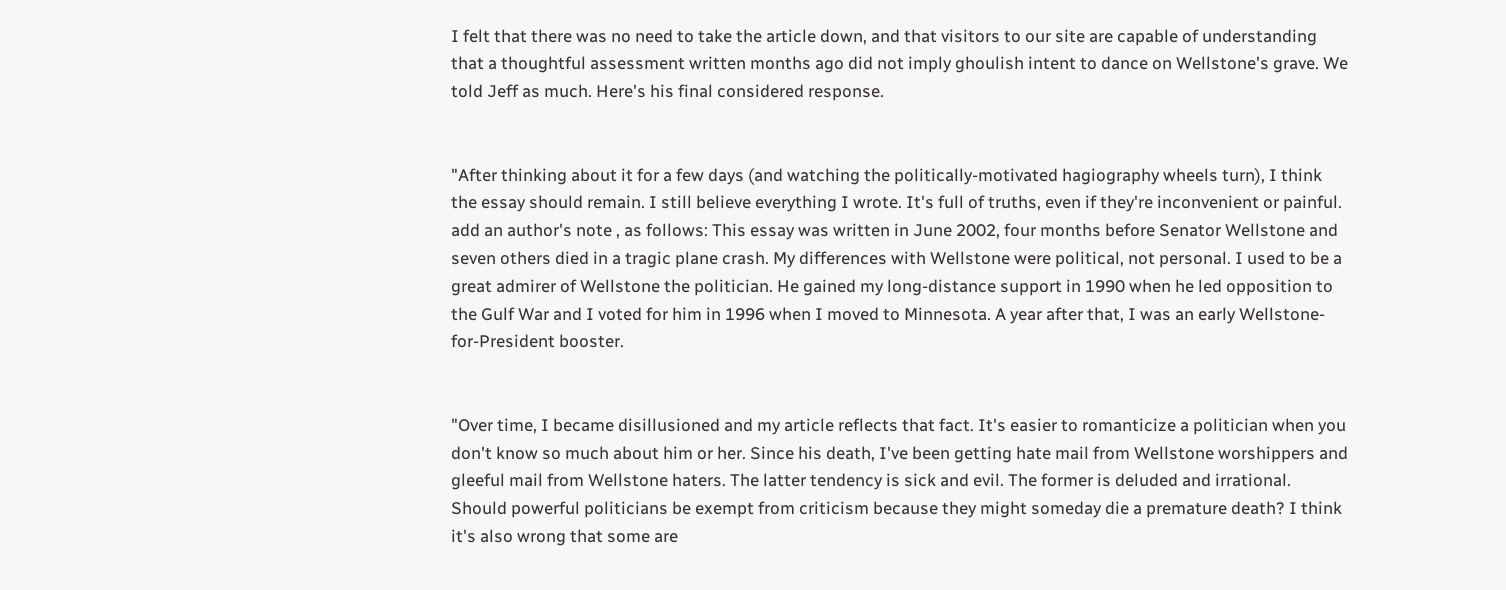I felt that there was no need to take the article down, and that visitors to our site are capable of understanding that a thoughtful assessment written months ago did not imply ghoulish intent to dance on Wellstone's grave. We told Jeff as much. Here's his final considered response.


"After thinking about it for a few days (and watching the politically-motivated hagiography wheels turn), I think the essay should remain. I still believe everything I wrote. It's full of truths, even if they're inconvenient or painful. add an author's note , as follows: This essay was written in June 2002, four months before Senator Wellstone and seven others died in a tragic plane crash. My differences with Wellstone were political, not personal. I used to be a great admirer of Wellstone the politician. He gained my long-distance support in 1990 when he led opposition to the Gulf War and I voted for him in 1996 when I moved to Minnesota. A year after that, I was an early Wellstone-for-President booster.


"Over time, I became disillusioned and my article reflects that fact. It's easier to romanticize a politician when you don't know so much about him or her. Since his death, I've been getting hate mail from Wellstone worshippers and gleeful mail from Wellstone haters. The latter tendency is sick and evil. The former is deluded and irrational. Should powerful politicians be exempt from criticism because they might someday die a premature death? I think it's also wrong that some are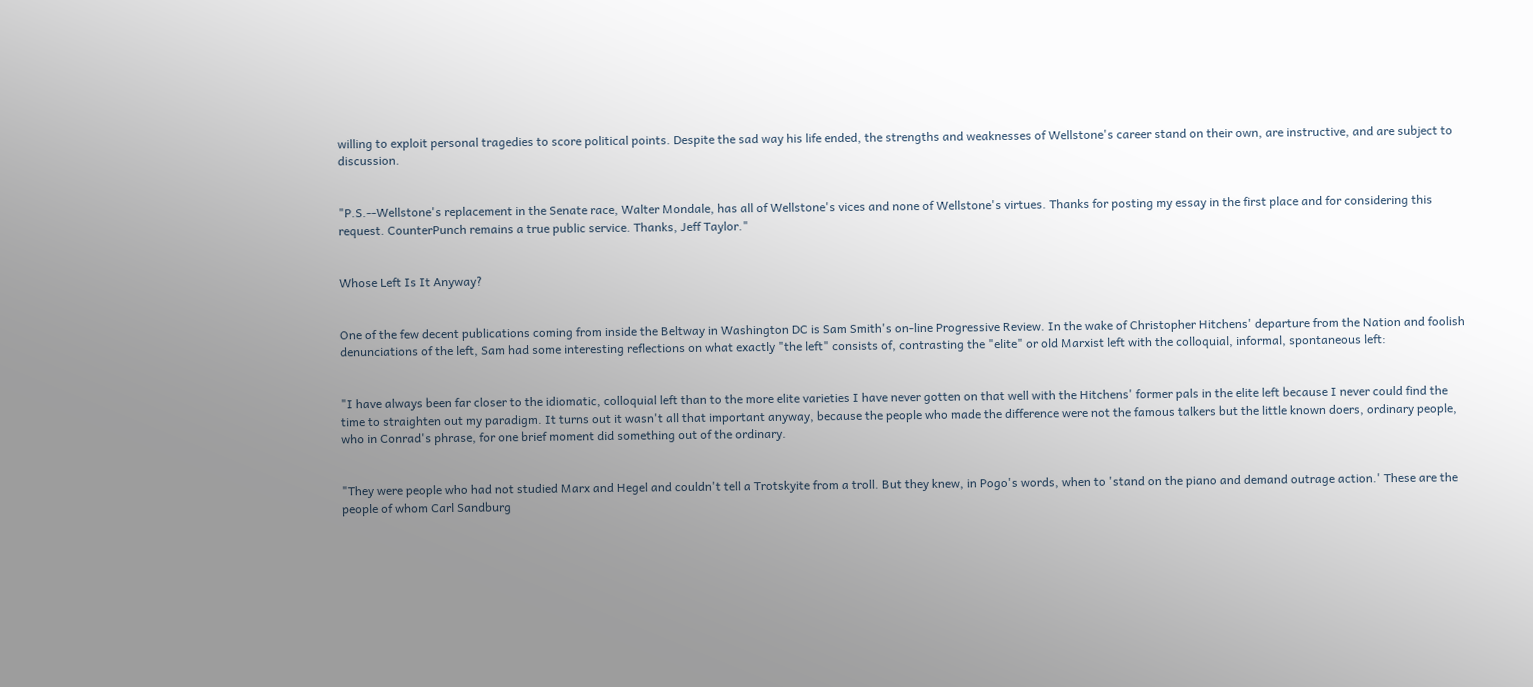willing to exploit personal tragedies to score political points. Despite the sad way his life ended, the strengths and weaknesses of Wellstone's career stand on their own, are instructive, and are subject to discussion.


"P.S.--Wellstone's replacement in the Senate race, Walter Mondale, has all of Wellstone's vices and none of Wellstone's virtues. Thanks for posting my essay in the first place and for considering this request. CounterPunch remains a true public service. Thanks, Jeff Taylor."


Whose Left Is It Anyway?


One of the few decent publications coming from inside the Beltway in Washington DC is Sam Smith's on-line Progressive Review. In the wake of Christopher Hitchens' departure from the Nation and foolish denunciations of the left, Sam had some interesting reflections on what exactly "the left" consists of, contrasting the "elite" or old Marxist left with the colloquial, informal, spontaneous left:


"I have always been far closer to the idiomatic, colloquial left than to the more elite varieties I have never gotten on that well with the Hitchens' former pals in the elite left because I never could find the time to straighten out my paradigm. It turns out it wasn't all that important anyway, because the people who made the difference were not the famous talkers but the little known doers, ordinary people, who in Conrad's phrase, for one brief moment did something out of the ordinary.


"They were people who had not studied Marx and Hegel and couldn't tell a Trotskyite from a troll. But they knew, in Pogo's words, when to 'stand on the piano and demand outrage action.' These are the people of whom Carl Sandburg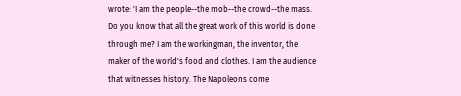wrote: 'I am the people--the mob--the crowd--the mass. Do you know that all the great work of this world is done through me? I am the workingman, the inventor, the maker of the world's food and clothes. I am the audience that witnesses history. The Napoleons come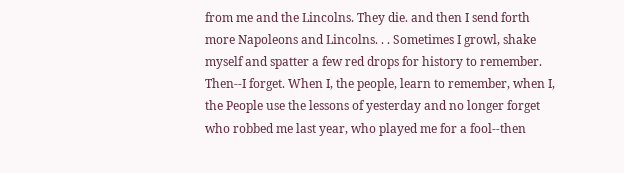from me and the Lincolns. They die. and then I send forth more Napoleons and Lincolns. . . Sometimes I growl, shake myself and spatter a few red drops for history to remember. Then--I forget. When I, the people, learn to remember, when I, the People use the lessons of yesterday and no longer forget who robbed me last year, who played me for a fool--then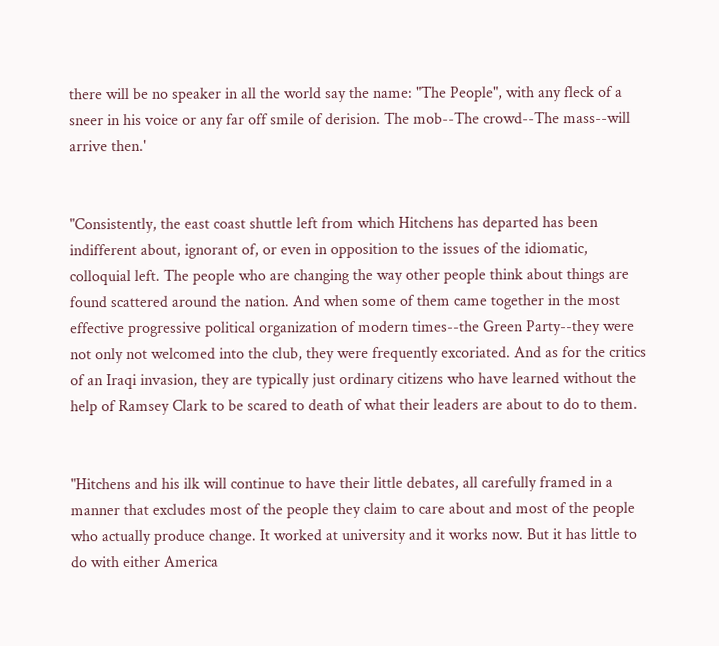there will be no speaker in all the world say the name: "The People", with any fleck of a sneer in his voice or any far off smile of derision. The mob--The crowd--The mass--will arrive then.'


"Consistently, the east coast shuttle left from which Hitchens has departed has been indifferent about, ignorant of, or even in opposition to the issues of the idiomatic, colloquial left. The people who are changing the way other people think about things are found scattered around the nation. And when some of them came together in the most effective progressive political organization of modern times--the Green Party--they were not only not welcomed into the club, they were frequently excoriated. And as for the critics of an Iraqi invasion, they are typically just ordinary citizens who have learned without the help of Ramsey Clark to be scared to death of what their leaders are about to do to them.


"Hitchens and his ilk will continue to have their little debates, all carefully framed in a manner that excludes most of the people they claim to care about and most of the people who actually produce change. It worked at university and it works now. But it has little to do with either America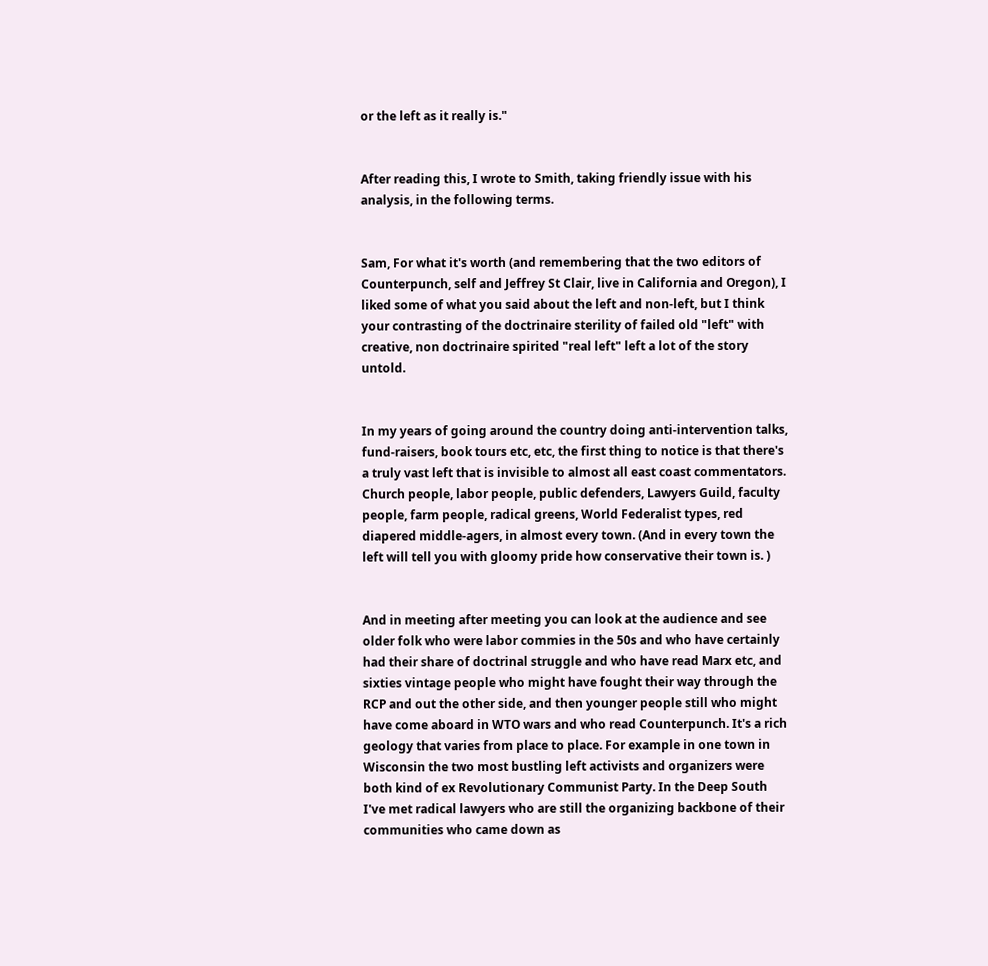or the left as it really is."


After reading this, I wrote to Smith, taking friendly issue with his analysis, in the following terms.


Sam, For what it's worth (and remembering that the two editors of Counterpunch, self and Jeffrey St Clair, live in California and Oregon), I liked some of what you said about the left and non-left, but I think your contrasting of the doctrinaire sterility of failed old "left" with creative, non doctrinaire spirited "real left" left a lot of the story untold.


In my years of going around the country doing anti-intervention talks, fund-raisers, book tours etc, etc, the first thing to notice is that there's a truly vast left that is invisible to almost all east coast commentators. Church people, labor people, public defenders, Lawyers Guild, faculty people, farm people, radical greens, World Federalist types, red diapered middle-agers, in almost every town. (And in every town the left will tell you with gloomy pride how conservative their town is. )


And in meeting after meeting you can look at the audience and see older folk who were labor commies in the 50s and who have certainly had their share of doctrinal struggle and who have read Marx etc, and sixties vintage people who might have fought their way through the RCP and out the other side, and then younger people still who might have come aboard in WTO wars and who read Counterpunch. It's a rich geology that varies from place to place. For example in one town in Wisconsin the two most bustling left activists and organizers were both kind of ex Revolutionary Communist Party. In the Deep South I've met radical lawyers who are still the organizing backbone of their communities who came down as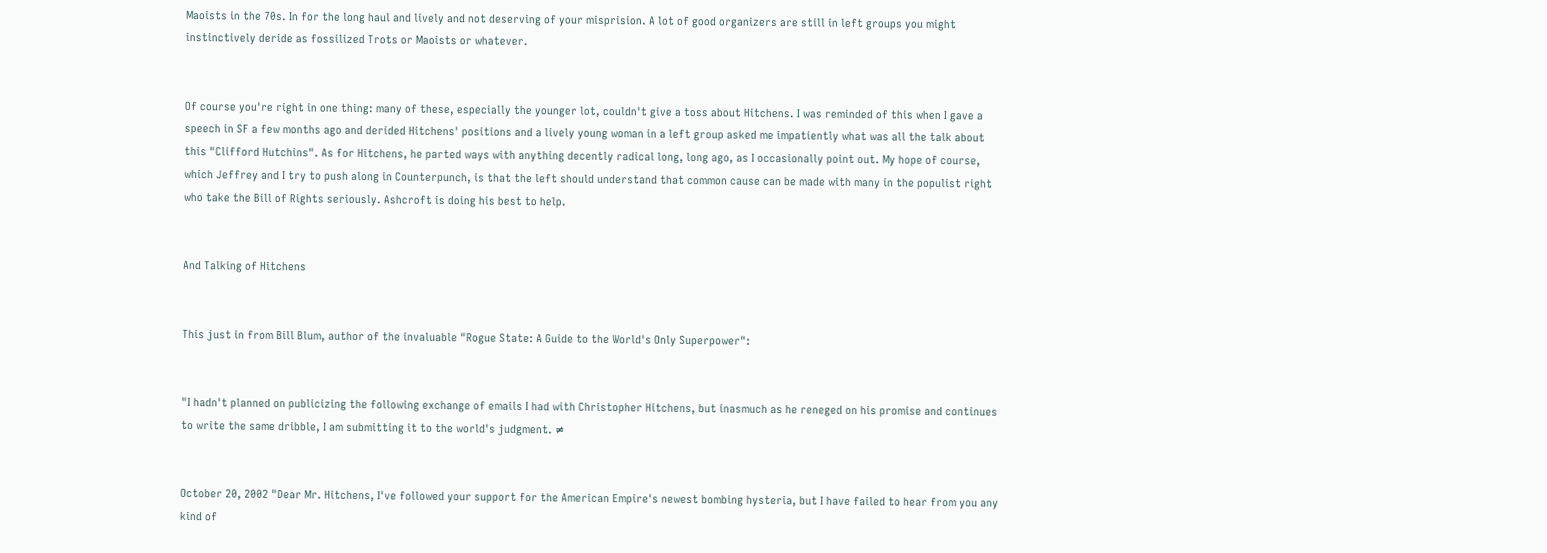Maoists in the 70s. In for the long haul and lively and not deserving of your misprision. A lot of good organizers are still in left groups you might instinctively deride as fossilized Trots or Maoists or whatever.


Of course you're right in one thing: many of these, especially the younger lot, couldn't give a toss about Hitchens. I was reminded of this when I gave a speech in SF a few months ago and derided Hitchens' positions and a lively young woman in a left group asked me impatiently what was all the talk about this "Clifford Hutchins". As for Hitchens, he parted ways with anything decently radical long, long ago, as I occasionally point out. My hope of course, which Jeffrey and I try to push along in Counterpunch, is that the left should understand that common cause can be made with many in the populist right who take the Bill of Rights seriously. Ashcroft is doing his best to help.


And Talking of Hitchens


This just in from Bill Blum, author of the invaluable "Rogue State: A Guide to the World's Only Superpower":


"I hadn't planned on publicizing the following exchange of emails I had with Christopher Hitchens, but inasmuch as he reneged on his promise and continues to write the same dribble, I am submitting it to the world's judgment. ≠


October 20, 2002 "Dear Mr. Hitchens, I've followed your support for the American Empire's newest bombing hysteria, but I have failed to hear from you any kind of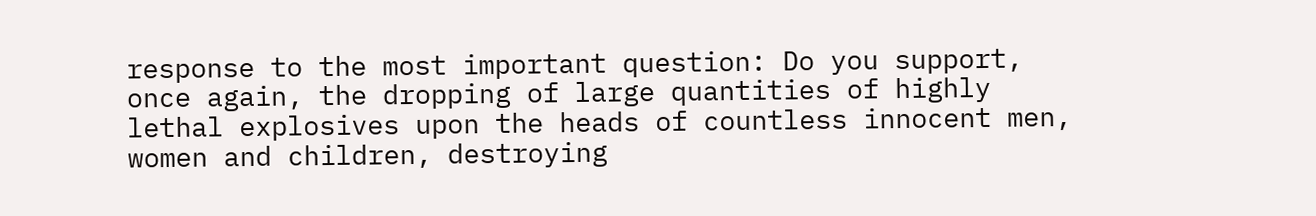response to the most important question: Do you support, once again, the dropping of large quantities of highly lethal explosives upon the heads of countless innocent men, women and children, destroying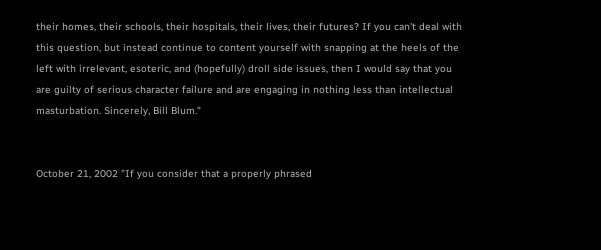their homes, their schools, their hospitals, their lives, their futures? If you can't deal with this question, but instead continue to content yourself with snapping at the heels of the left with irrelevant, esoteric, and (hopefully) droll side issues, then I would say that you are guilty of serious character failure and are engaging in nothing less than intellectual masturbation. Sincerely, Bill Blum."


October 21, 2002 "If you consider that a properly phrased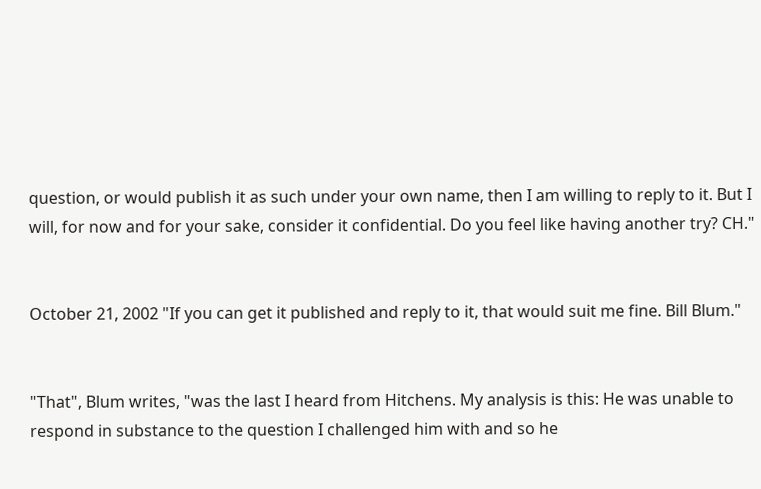question, or would publish it as such under your own name, then I am willing to reply to it. But I will, for now and for your sake, consider it confidential. Do you feel like having another try? CH."


October 21, 2002 "If you can get it published and reply to it, that would suit me fine. Bill Blum."


"That", Blum writes, "was the last I heard from Hitchens. My analysis is this: He was unable to respond in substance to the question I challenged him with and so he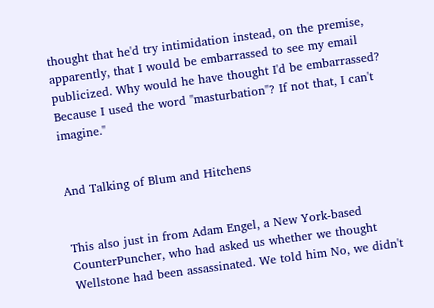thought that he'd try intimidation instead, on the premise, apparently, that I would be embarrassed to see my email publicized. Why would he have thought I'd be embarrassed? Because I used the word "masturbation"? If not that, I can't imagine."


And Talking of Blum and Hitchens


This also just in from Adam Engel, a New York-based CounterPuncher, who had asked us whether we thought Wellstone had been assassinated. We told him No, we didn't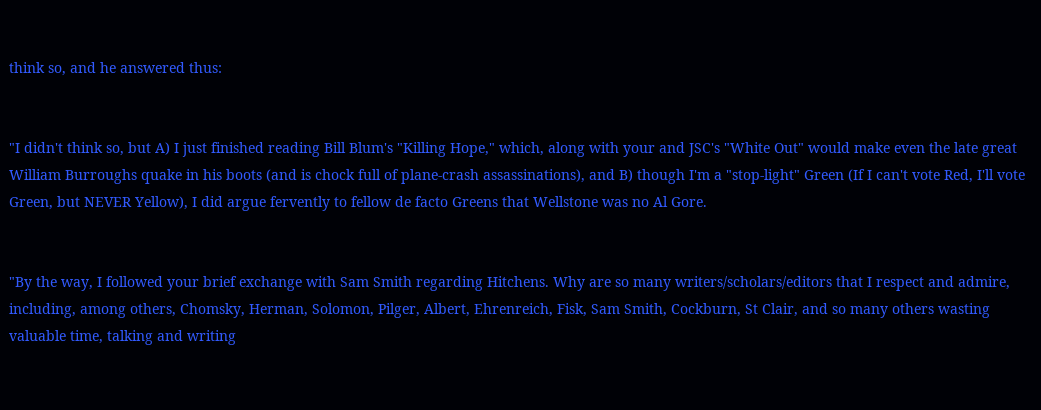think so, and he answered thus:


"I didn't think so, but A) I just finished reading Bill Blum's "Killing Hope," which, along with your and JSC's "White Out" would make even the late great William Burroughs quake in his boots (and is chock full of plane-crash assassinations), and B) though I'm a "stop-light" Green (If I can't vote Red, I'll vote Green, but NEVER Yellow), I did argue fervently to fellow de facto Greens that Wellstone was no Al Gore.


"By the way, I followed your brief exchange with Sam Smith regarding Hitchens. Why are so many writers/scholars/editors that I respect and admire, including, among others, Chomsky, Herman, Solomon, Pilger, Albert, Ehrenreich, Fisk, Sam Smith, Cockburn, St Clair, and so many others wasting valuable time, talking and writing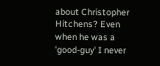about Christopher Hitchens? Even when he was a 'good-guy' I never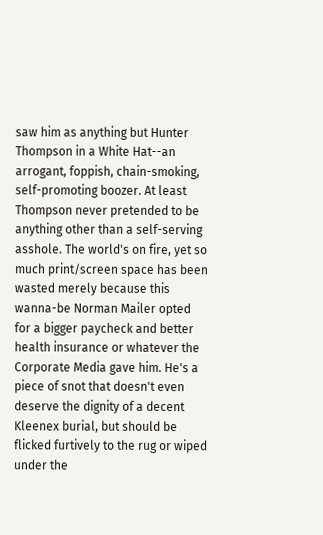saw him as anything but Hunter Thompson in a White Hat--an arrogant, foppish, chain-smoking, self-promoting boozer. At least Thompson never pretended to be anything other than a self-serving asshole. The world's on fire, yet so much print/screen space has been wasted merely because this wanna-be Norman Mailer opted for a bigger paycheck and better health insurance or whatever the Corporate Media gave him. He's a piece of snot that doesn't even deserve the dignity of a decent Kleenex burial, but should be flicked furtively to the rug or wiped under the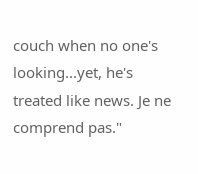couch when no one's looking...yet, he's treated like news. Je ne comprend pas."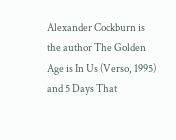Alexander Cockburn is the author The Golden Age is In Us (Verso, 1995) and 5 Days That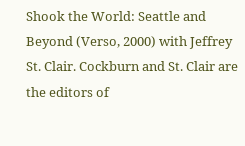Shook the World: Seattle and Beyond (Verso, 2000) with Jeffrey St. Clair. Cockburn and St. Clair are the editors of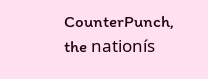CounterPunch, the nationís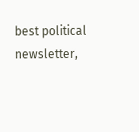best political newsletter,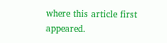where this article first appeared.